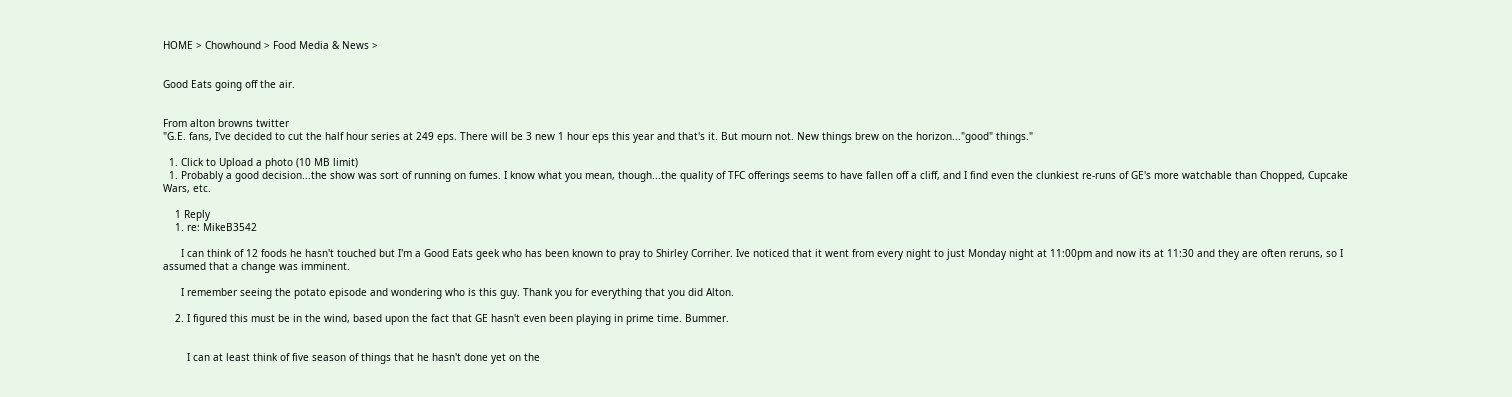HOME > Chowhound > Food Media & News >


Good Eats going off the air.


From alton browns twitter
"G.E. fans, I've decided to cut the half hour series at 249 eps. There will be 3 new 1 hour eps this year and that's it. But mourn not. New things brew on the horizon..."good" things."

  1. Click to Upload a photo (10 MB limit)
  1. Probably a good decision...the show was sort of running on fumes. I know what you mean, though...the quality of TFC offerings seems to have fallen off a cliff, and I find even the clunkiest re-runs of GE's more watchable than Chopped, Cupcake Wars, etc.

    1 Reply
    1. re: MikeB3542

      I can think of 12 foods he hasn't touched but I'm a Good Eats geek who has been known to pray to Shirley Corriher. Ive noticed that it went from every night to just Monday night at 11:00pm and now its at 11:30 and they are often reruns, so I assumed that a change was imminent.

      I remember seeing the potato episode and wondering who is this guy. Thank you for everything that you did Alton.

    2. I figured this must be in the wind, based upon the fact that GE hasn't even been playing in prime time. Bummer.


        I can at least think of five season of things that he hasn't done yet on the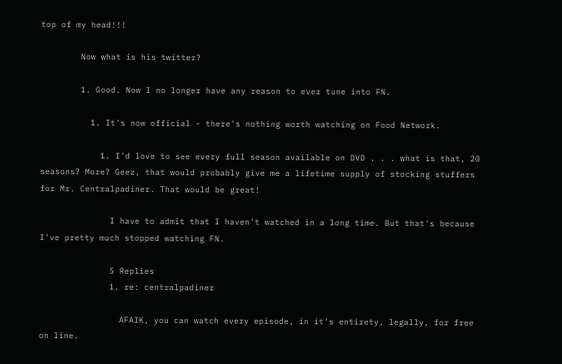top of my head!!!

        Now what is his twitter?

        1. Good. Now I no longer have any reason to ever tune into FN.

          1. It's now official - there's nothing worth watching on Food Network.

            1. I'd love to see every full season available on DVD . . . what is that, 20 seasons? More? Geez, that would probably give me a lifetime supply of stocking stuffers for Mr. Centralpadiner. That would be great!

              I have to admit that I haven't watched in a long time. But that's because I've pretty much stopped watching FN.

              5 Replies
              1. re: centralpadiner

                AFAIK, you can watch every episode, in it's entirety, legally, for free on line.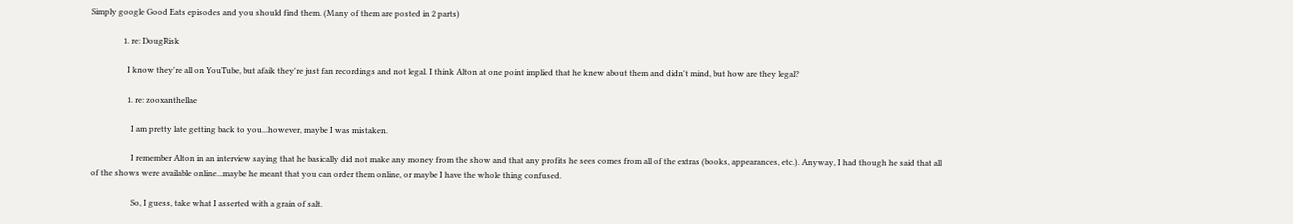Simply google Good Eats episodes and you should find them. (Many of them are posted in 2 parts)

                1. re: DougRisk

                  I know they're all on YouTube, but afaik they're just fan recordings and not legal. I think Alton at one point implied that he knew about them and didn't mind, but how are they legal?

                  1. re: zooxanthellae

                    I am pretty late getting back to you...however, maybe I was mistaken.

                    I remember Alton in an interview saying that he basically did not make any money from the show and that any profits he sees comes from all of the extras (books, appearances, etc.). Anyway, I had though he said that all of the shows were available online...maybe he meant that you can order them online, or maybe I have the whole thing confused.

                    So, I guess, take what I asserted with a grain of salt.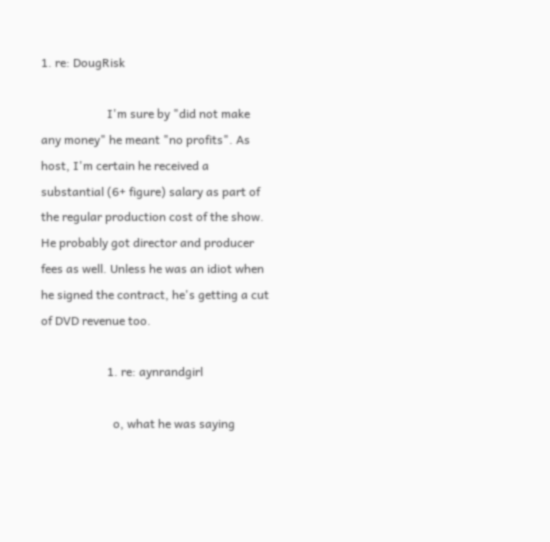1. re: DougRisk

                      I'm sure by "did not make any money" he meant "no profits". As host, I'm certain he received a substantial (6+ figure) salary as part of the regular production cost of the show. He probably got director and producer fees as well. Unless he was an idiot when he signed the contract, he's getting a cut of DVD revenue too.

                      1. re: aynrandgirl

                        o, what he was saying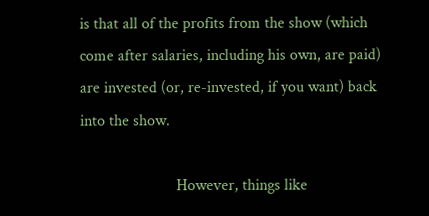is that all of the profits from the show (which come after salaries, including his own, are paid) are invested (or, re-invested, if you want) back into the show.

                        However, things like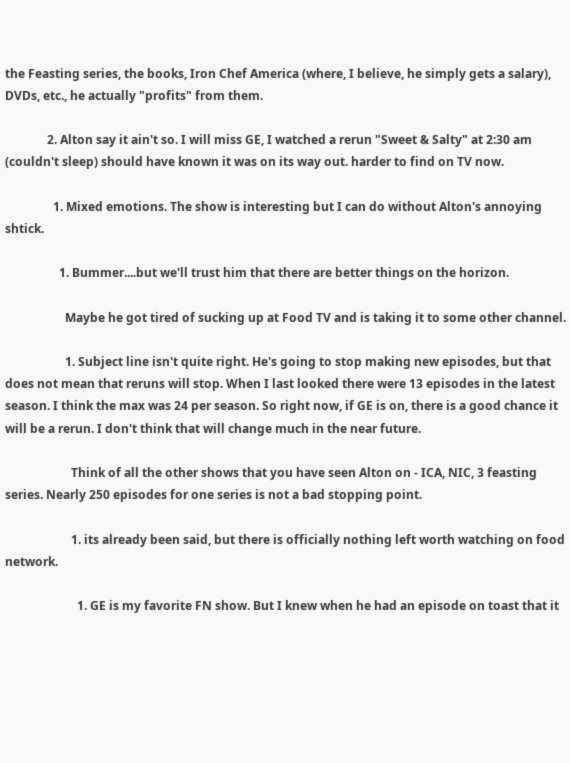the Feasting series, the books, Iron Chef America (where, I believe, he simply gets a salary), DVDs, etc., he actually "profits" from them.

              2. Alton say it ain't so. I will miss GE, I watched a rerun "Sweet & Salty" at 2:30 am (couldn't sleep) should have known it was on its way out. harder to find on TV now.

                1. Mixed emotions. The show is interesting but I can do without Alton's annoying shtick.

                  1. Bummer....but we'll trust him that there are better things on the horizon.

                    Maybe he got tired of sucking up at Food TV and is taking it to some other channel.

                    1. Subject line isn't quite right. He's going to stop making new episodes, but that does not mean that reruns will stop. When I last looked there were 13 episodes in the latest season. I think the max was 24 per season. So right now, if GE is on, there is a good chance it will be a rerun. I don't think that will change much in the near future.

                      Think of all the other shows that you have seen Alton on - ICA, NIC, 3 feasting series. Nearly 250 episodes for one series is not a bad stopping point.

                      1. its already been said, but there is officially nothing left worth watching on food network.

                        1. GE is my favorite FN show. But I knew when he had an episode on toast that it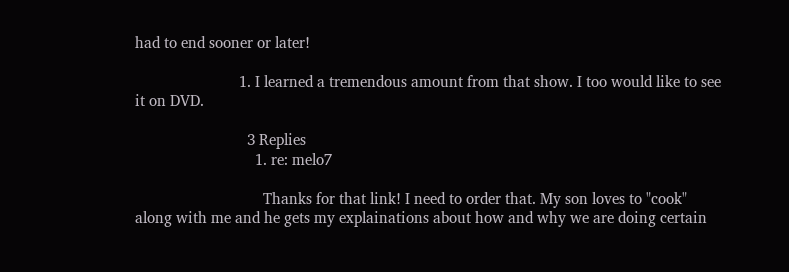had to end sooner or later!

                          1. I learned a tremendous amount from that show. I too would like to see it on DVD.

                            3 Replies
                              1. re: melo7

                                Thanks for that link! I need to order that. My son loves to "cook" along with me and he gets my explainations about how and why we are doing certain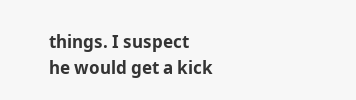things. I suspect he would get a kick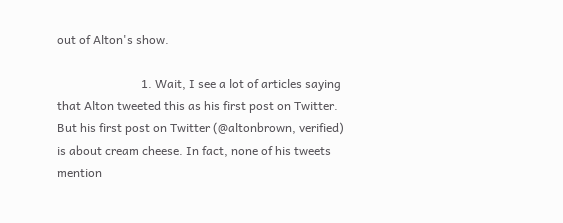out of Alton's show.

                            1. Wait, I see a lot of articles saying that Alton tweeted this as his first post on Twitter. But his first post on Twitter (@altonbrown, verified) is about cream cheese. In fact, none of his tweets mention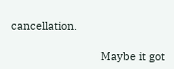cancellation.

                              Maybe it got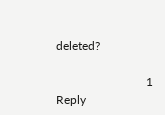deleted?

                              1 Reply